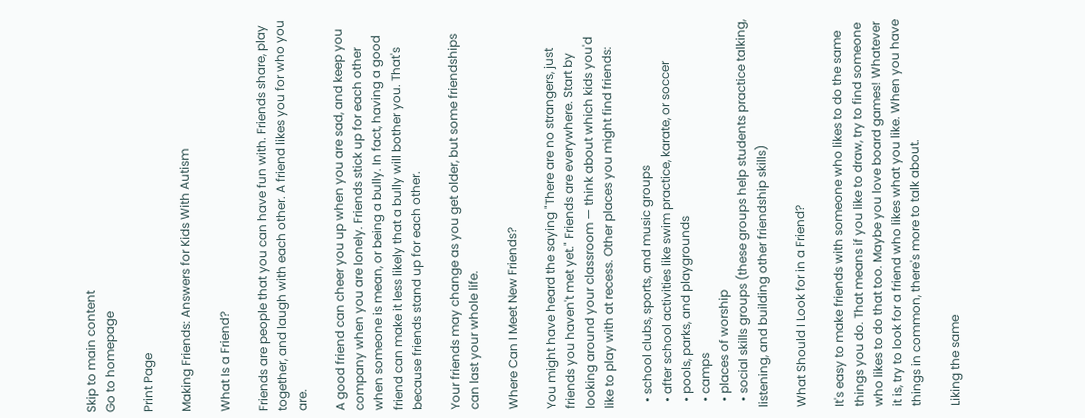Skip to main content
Go to homepage

Print Page

Making Friends: Answers for Kids With Autism

What Is a Friend?

Friends are people that you can have fun with. Friends share, play together, and laugh with each other. A friend likes you for who you are.

A good friend can cheer you up when you are sad, and keep you company when you are lonely. Friends stick up for each other when someone is mean, or being a bully. In fact, having a good friend can make it less likely that a bully will bother you. That's because friends stand up for each other.

Your friends may change as you get older, but some friendships can last your whole life.

Where Can I Meet New Friends?

You might have heard the saying "There are no strangers, just friends you haven't met yet." Friends are everywhere. Start by looking around your classroom — think about which kids you'd like to play with at recess. Other places you might find friends:

  • school clubs, sports, and music groups
  • after school activities like swim practice, karate, or soccer
  • pools, parks, and playgrounds
  • camps
  • places of worship
  • social skills groups (these groups help students practice talking, listening, and building other friendship skills)

What Should I Look for in a Friend?

It's easy to make friends with someone who likes to do the same things you do. That means if you like to draw, try to find someone who likes to do that too. Maybe you love board games! Whatever it is, try to look for a friend who likes what you like. When you have things in common, there's more to talk about.

Liking the same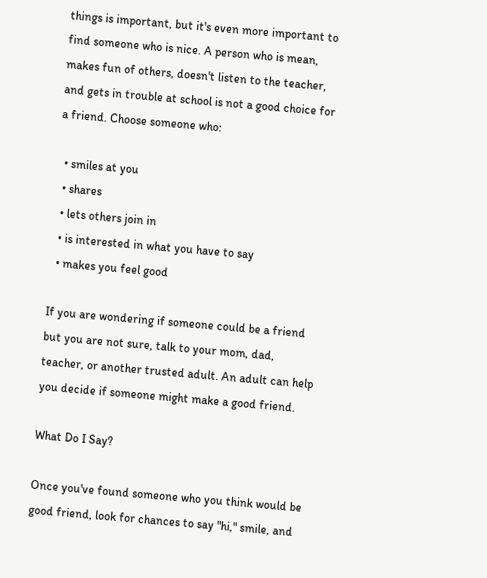things is important, but it's even more important to find someone who is nice. A person who is mean, makes fun of others, doesn't listen to the teacher, and gets in trouble at school is not a good choice for a friend. Choose someone who:

  • smiles at you
  • shares
  • lets others join in
  • is interested in what you have to say
  • makes you feel good

If you are wondering if someone could be a friend but you are not sure, talk to your mom, dad, teacher, or another trusted adult. An adult can help you decide if someone might make a good friend.

What Do I Say?

Once you've found someone who you think would be good friend, look for chances to say "hi," smile, and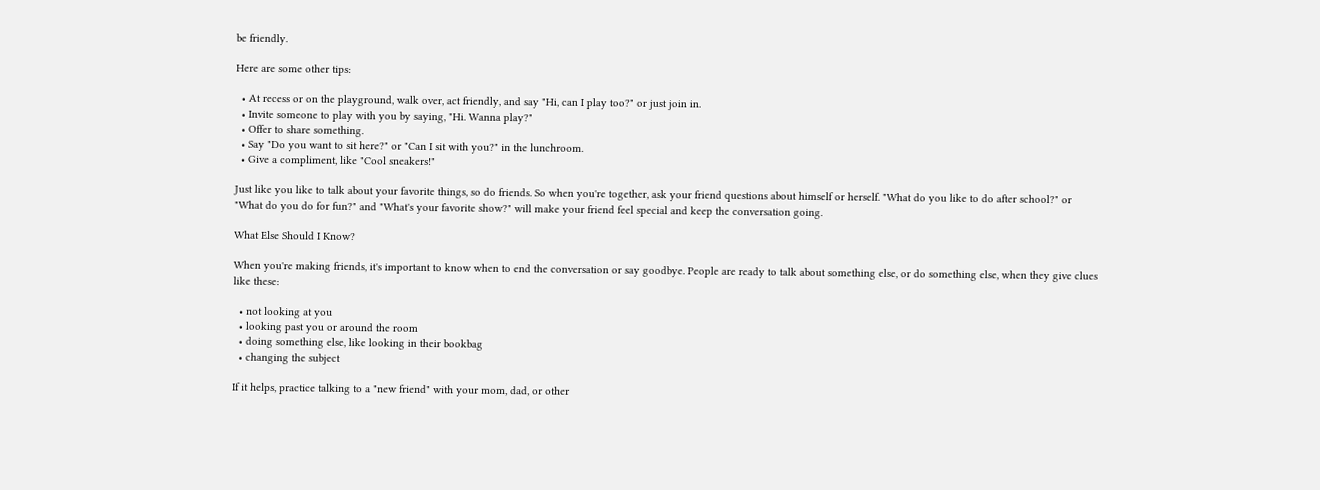be friendly.

Here are some other tips:

  • At recess or on the playground, walk over, act friendly, and say "Hi, can I play too?" or just join in.
  • Invite someone to play with you by saying, "Hi. Wanna play?"
  • Offer to share something.
  • Say "Do you want to sit here?" or "Can I sit with you?" in the lunchroom.
  • Give a compliment, like "Cool sneakers!"

Just like you like to talk about your favorite things, so do friends. So when you're together, ask your friend questions about himself or herself. "What do you like to do after school?" or "What do you do for fun?" and "What's your favorite show?" will make your friend feel special and keep the conversation going.

What Else Should I Know?

When you're making friends, it's important to know when to end the conversation or say goodbye. People are ready to talk about something else, or do something else, when they give clues like these:

  • not looking at you
  • looking past you or around the room
  • doing something else, like looking in their bookbag
  • changing the subject

If it helps, practice talking to a "new friend" with your mom, dad, or other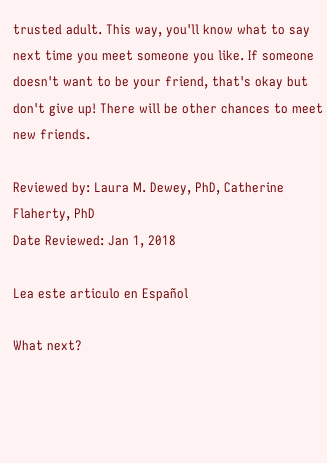trusted adult. This way, you'll know what to say next time you meet someone you like. If someone doesn't want to be your friend, that's okay but don't give up! There will be other chances to meet new friends.

Reviewed by: Laura M. Dewey, PhD, Catherine Flaherty, PhD
Date Reviewed: Jan 1, 2018

Lea este articulo en Español

What next?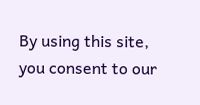By using this site, you consent to our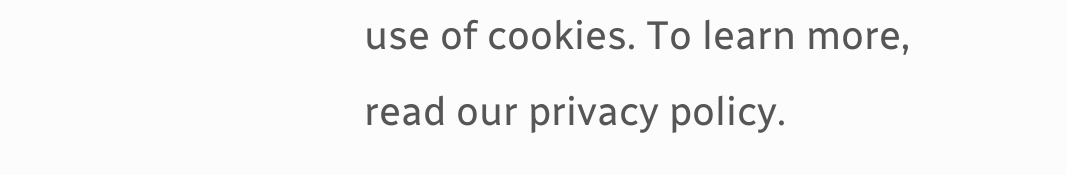use of cookies. To learn more, read our privacy policy.